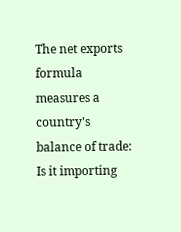The net exports formula measures a country's balance of trade: Is it importing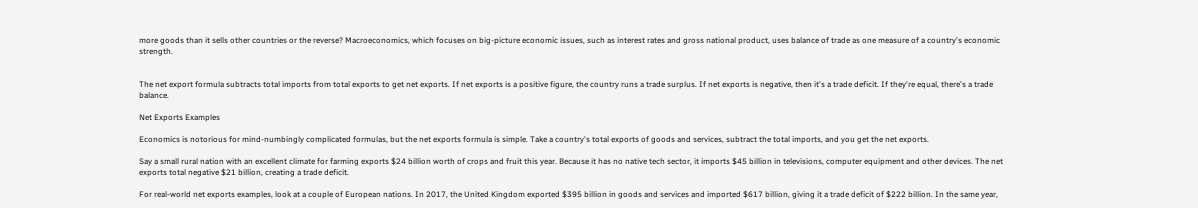more goods than it sells other countries or the reverse? Macroeconomics, which focuses on big-picture economic issues, such as interest rates and gross national product, uses balance of trade as one measure of a country's economic strength.


The net export formula subtracts total imports from total exports to get net exports. If net exports is a positive figure, the country runs a trade surplus. If net exports is negative, then it's a trade deficit. If they're equal, there's a trade balance.

Net Exports Examples

Economics is notorious for mind-numbingly complicated formulas, but the net exports formula is simple. Take a country's total exports of goods and services, subtract the total imports, and you get the net exports.

Say a small rural nation with an excellent climate for farming exports $24 billion worth of crops and fruit this year. Because it has no native tech sector, it imports $45 billion in televisions, computer equipment and other devices. The net exports total negative $21 billion, creating a trade deficit.

For real-world net exports examples, look at a couple of European nations. In 2017, the United Kingdom exported $395 billion in goods and services and imported $617 billion, giving it a trade deficit of $222 billion. In the same year,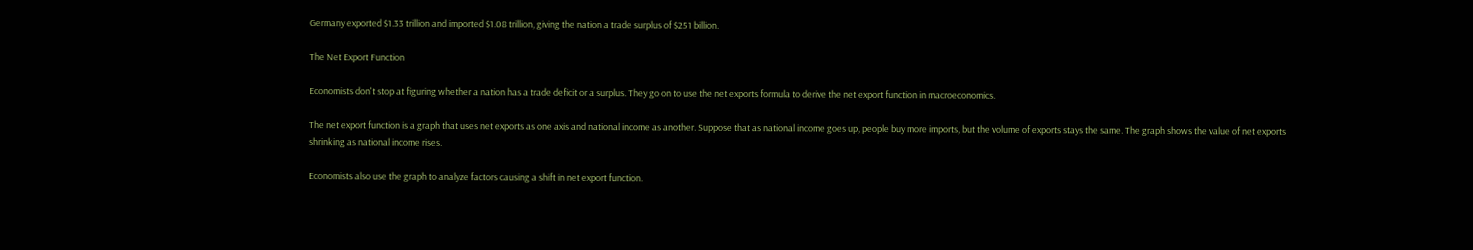Germany exported $1.33 trillion and imported $1.08 trillion, giving the nation a trade surplus of $251 billion.

The Net Export Function

Economists don't stop at figuring whether a nation has a trade deficit or a surplus. They go on to use the net exports formula to derive the net export function in macroeconomics.

The net export function is a graph that uses net exports as one axis and national income as another. Suppose that as national income goes up, people buy more imports, but the volume of exports stays the same. The graph shows the value of net exports shrinking as national income rises.

Economists also use the graph to analyze factors causing a shift in net export function.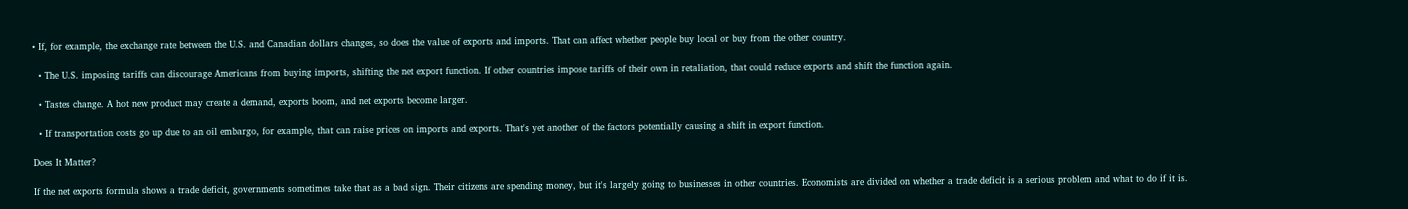• If, for example, the exchange rate between the U.S. and Canadian dollars changes, so does the value of exports and imports. That can affect whether people buy local or buy from the other country.

  • The U.S. imposing tariffs can discourage Americans from buying imports, shifting the net export function. If other countries impose tariffs of their own in retaliation, that could reduce exports and shift the function again.

  • Tastes change. A hot new product may create a demand, exports boom, and net exports become larger.

  • If transportation costs go up due to an oil embargo, for example, that can raise prices on imports and exports. That's yet another of the factors potentially causing a shift in export function.

Does It Matter?

If the net exports formula shows a trade deficit, governments sometimes take that as a bad sign. Their citizens are spending money, but it's largely going to businesses in other countries. Economists are divided on whether a trade deficit is a serious problem and what to do if it is.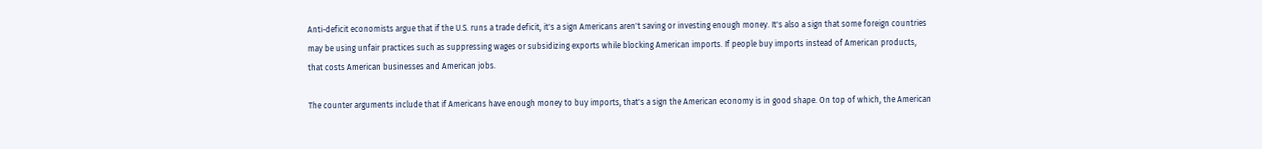Anti-deficit economists argue that if the U.S. runs a trade deficit, it's a sign Americans aren't saving or investing enough money. It's also a sign that some foreign countries may be using unfair practices such as suppressing wages or subsidizing exports while blocking American imports. If people buy imports instead of American products, that costs American businesses and American jobs.

The counter arguments include that if Americans have enough money to buy imports, that's a sign the American economy is in good shape. On top of which, the American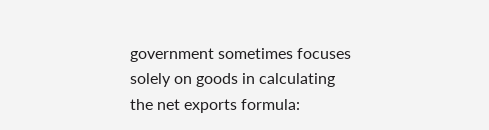government sometimes focuses solely on goods in calculating the net exports formula: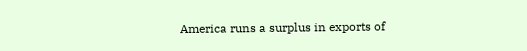America runs a surplus in exports of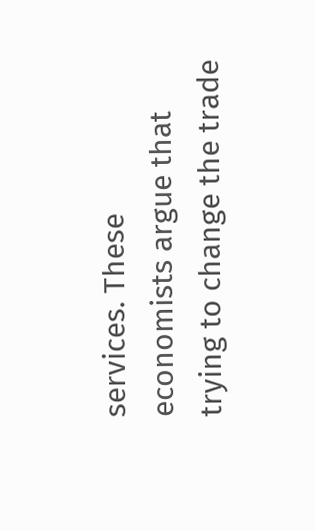services. These economists argue that trying to change the trade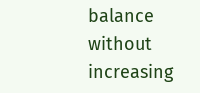balance without increasing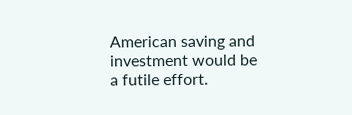American saving and investment would be a futile effort.